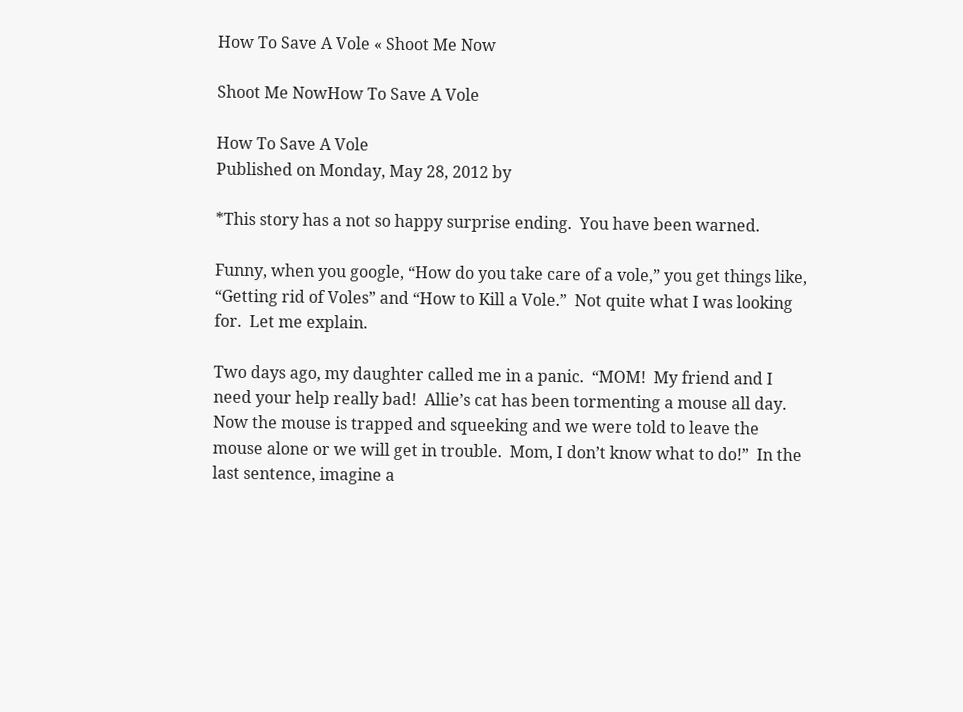How To Save A Vole « Shoot Me Now

Shoot Me NowHow To Save A Vole

How To Save A Vole
Published on Monday, May 28, 2012 by

*This story has a not so happy surprise ending.  You have been warned.

Funny, when you google, “How do you take care of a vole,” you get things like, “Getting rid of Voles” and “How to Kill a Vole.”  Not quite what I was looking for.  Let me explain.

Two days ago, my daughter called me in a panic.  “MOM!  My friend and I need your help really bad!  Allie’s cat has been tormenting a mouse all day.  Now the mouse is trapped and squeeking and we were told to leave the mouse alone or we will get in trouble.  Mom, I don’t know what to do!”  In the last sentence, imagine a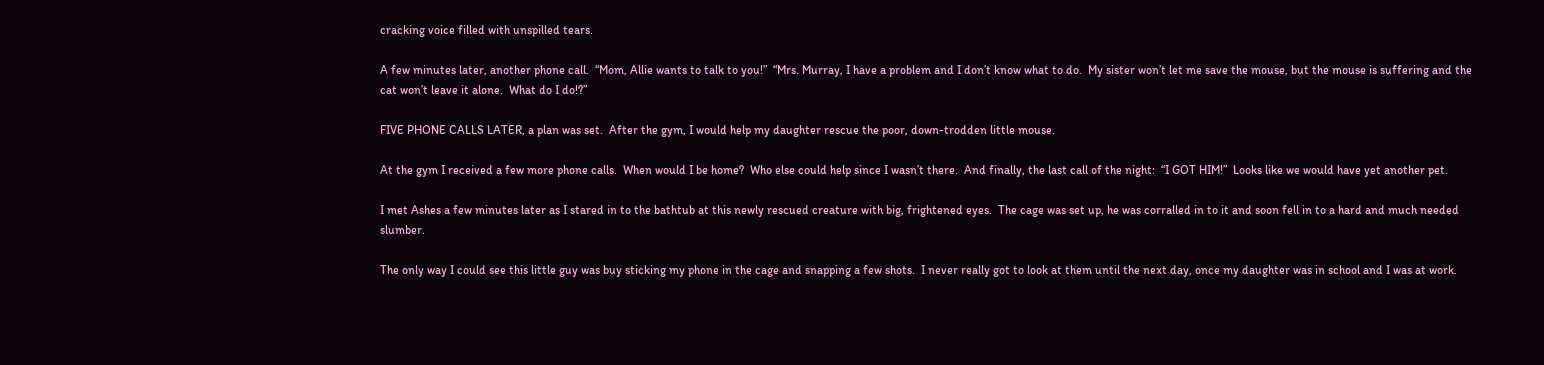cracking voice filled with unspilled tears.

A few minutes later, another phone call.  “Mom, Allie wants to talk to you!”  “Mrs. Murray, I have a problem and I don’t know what to do.  My sister won’t let me save the mouse, but the mouse is suffering and the cat won’t leave it alone.  What do I do!?”

FIVE PHONE CALLS LATER, a plan was set.  After the gym, I would help my daughter rescue the poor, down-trodden little mouse.

At the gym I received a few more phone calls.  When would I be home?  Who else could help since I wasn’t there.  And finally, the last call of the night:  “I GOT HIM!”  Looks like we would have yet another pet.

I met Ashes a few minutes later as I stared in to the bathtub at this newly rescued creature with big, frightened eyes.  The cage was set up, he was corralled in to it and soon fell in to a hard and much needed slumber.

The only way I could see this little guy was buy sticking my phone in the cage and snapping a few shots.  I never really got to look at them until the next day, once my daughter was in school and I was at work.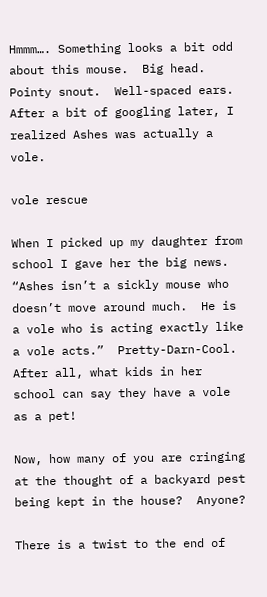Hmmm…. Something looks a bit odd about this mouse.  Big head.  Pointy snout.  Well-spaced ears.  After a bit of googling later, I realized Ashes was actually a vole.

vole rescue

When I picked up my daughter from school I gave her the big news.  “Ashes isn’t a sickly mouse who doesn’t move around much.  He is a vole who is acting exactly like a vole acts.”  Pretty-Darn-Cool.  After all, what kids in her school can say they have a vole as a pet!

Now, how many of you are cringing at the thought of a backyard pest being kept in the house?  Anyone?

There is a twist to the end of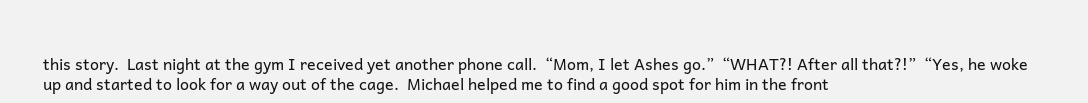this story.  Last night at the gym I received yet another phone call.  “Mom, I let Ashes go.”  “WHAT?! After all that?!”  “Yes, he woke up and started to look for a way out of the cage.  Michael helped me to find a good spot for him in the front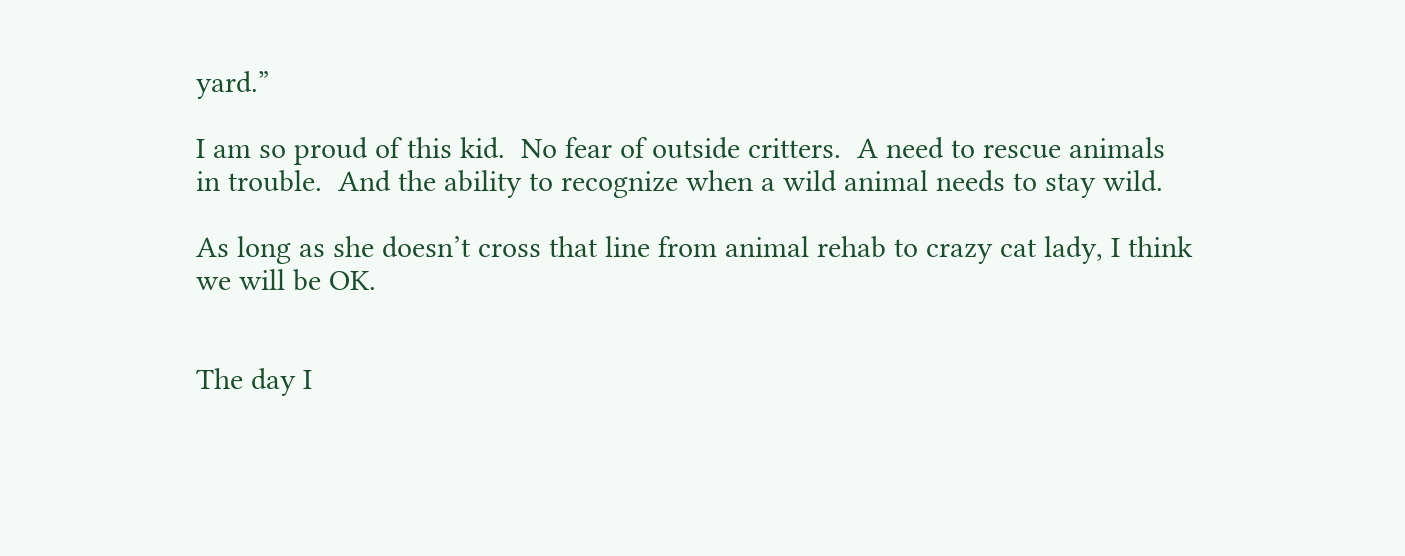yard.”

I am so proud of this kid.  No fear of outside critters.  A need to rescue animals in trouble.  And the ability to recognize when a wild animal needs to stay wild.

As long as she doesn’t cross that line from animal rehab to crazy cat lady, I think we will be OK.


The day I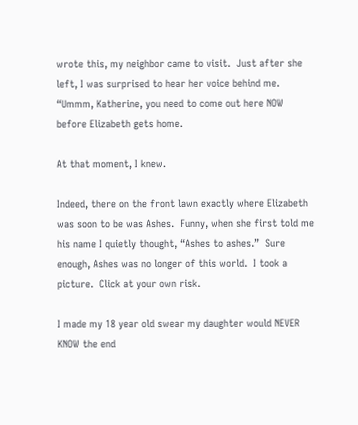wrote this, my neighbor came to visit.  Just after she left, I was surprised to hear her voice behind me.  “Ummm, Katherine, you need to come out here NOW before Elizabeth gets home.

At that moment, I knew.

Indeed, there on the front lawn exactly where Elizabeth was soon to be was Ashes.  Funny, when she first told me his name I quietly thought, “Ashes to ashes.”  Sure enough, Ashes was no longer of this world.  I took a picture.  Click at your own risk.

I made my 18 year old swear my daughter would NEVER KNOW the end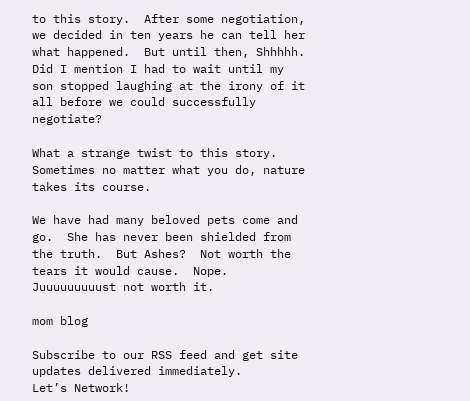to this story.  After some negotiation, we decided in ten years he can tell her what happened.  But until then, Shhhhh.  Did I mention I had to wait until my son stopped laughing at the irony of it all before we could successfully negotiate?

What a strange twist to this story.  Sometimes no matter what you do, nature takes its course.

We have had many beloved pets come and go.  She has never been shielded from the truth.  But Ashes?  Not worth the tears it would cause.  Nope.  Juuuuuuuuust not worth it.

mom blog

Subscribe to our RSS feed and get site updates delivered immediately.
Let’s Network!